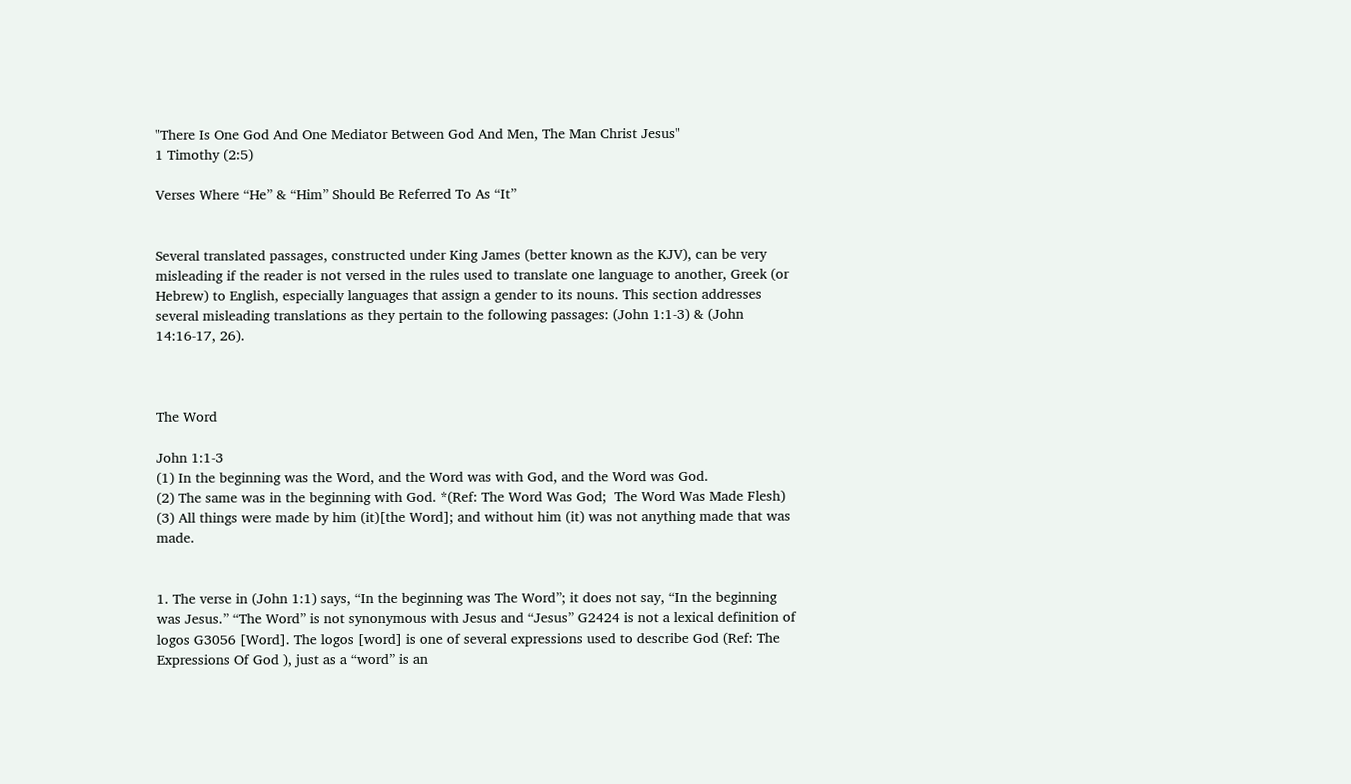"There Is One God And One Mediator Between God And Men, The Man Christ Jesus"
1 Timothy (2:5)

Verses Where “He” & “Him” Should Be Referred To As “It”


Several translated passages, constructed under King James (better known as the KJV), can be very misleading if the reader is not versed in the rules used to translate one language to another, Greek (or Hebrew) to English, especially languages that assign a gender to its nouns. This section addresses several misleading translations as they pertain to the following passages: (John 1:1-3) & (John 14:16-17, 26).



The Word

John 1:1-3
(1) In the beginning was the Word, and the Word was with God, and the Word was God.
(2) The same was in the beginning with God. *(Ref: The Word Was God;  The Word Was Made Flesh)
(3) All things were made by him (it)[the Word]; and without him (it) was not anything made that was made.


1. The verse in (John 1:1) says, “In the beginning was The Word”; it does not say, “In the beginning was Jesus.” “The Word” is not synonymous with Jesus and “Jesus” G2424 is not a lexical definition of logos G3056 [Word]. The logos [word] is one of several expressions used to describe God (Ref: The Expressions Of God ), just as a “word” is an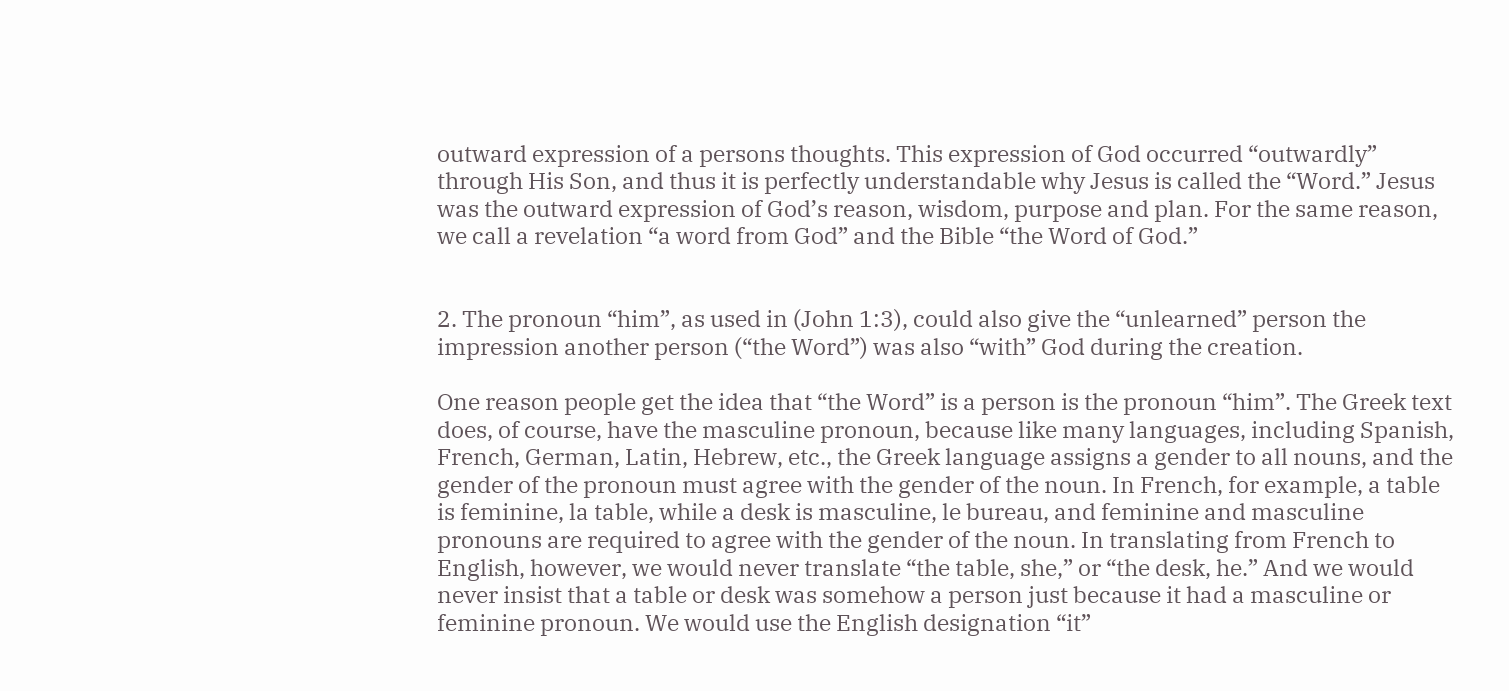outward expression of a persons thoughts. This expression of God occurred “outwardly” through His Son, and thus it is perfectly understandable why Jesus is called the “Word.” Jesus was the outward expression of God’s reason, wisdom, purpose and plan. For the same reason, we call a revelation “a word from God” and the Bible “the Word of God.”


2. The pronoun “him”, as used in (John 1:3), could also give the “unlearned” person the impression another person (“the Word”) was also “with” God during the creation.

One reason people get the idea that “the Word” is a person is the pronoun “him”. The Greek text does, of course, have the masculine pronoun, because like many languages, including Spanish, French, German, Latin, Hebrew, etc., the Greek language assigns a gender to all nouns, and the gender of the pronoun must agree with the gender of the noun. In French, for example, a table is feminine, la table, while a desk is masculine, le bureau, and feminine and masculine pronouns are required to agree with the gender of the noun. In translating from French to English, however, we would never translate “the table, she,” or “the desk, he.” And we would never insist that a table or desk was somehow a person just because it had a masculine or feminine pronoun. We would use the English designation “it”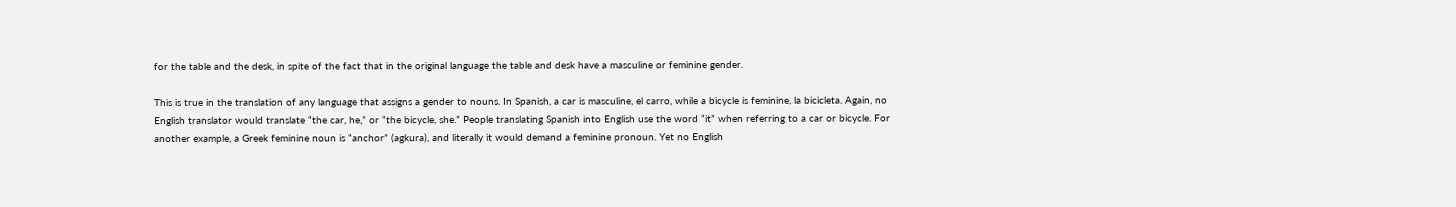for the table and the desk, in spite of the fact that in the original language the table and desk have a masculine or feminine gender.

This is true in the translation of any language that assigns a gender to nouns. In Spanish, a car is masculine, el carro, while a bicycle is feminine, la bicicleta. Again, no English translator would translate “the car, he,” or “the bicycle, she.” People translating Spanish into English use the word “it” when referring to a car or bicycle. For another example, a Greek feminine noun is “anchor” (agkura), and literally it would demand a feminine pronoun. Yet no English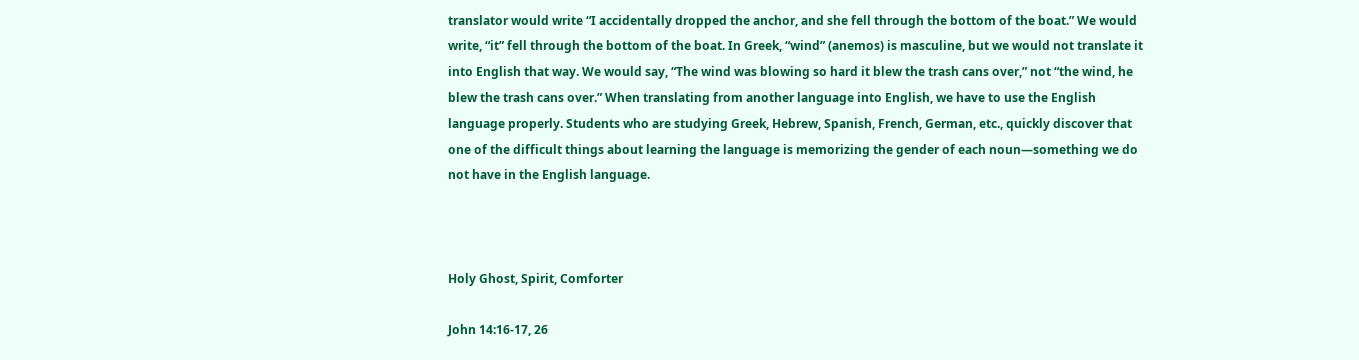translator would write “I accidentally dropped the anchor, and she fell through the bottom of the boat.” We would write, “it” fell through the bottom of the boat. In Greek, “wind” (anemos) is masculine, but we would not translate it into English that way. We would say, “The wind was blowing so hard it blew the trash cans over,” not “the wind, he blew the trash cans over.” When translating from another language into English, we have to use the English language properly. Students who are studying Greek, Hebrew, Spanish, French, German, etc., quickly discover that one of the difficult things about learning the language is memorizing the gender of each noun—something we do not have in the English language.



Holy Ghost, Spirit, Comforter

John 14:16-17, 26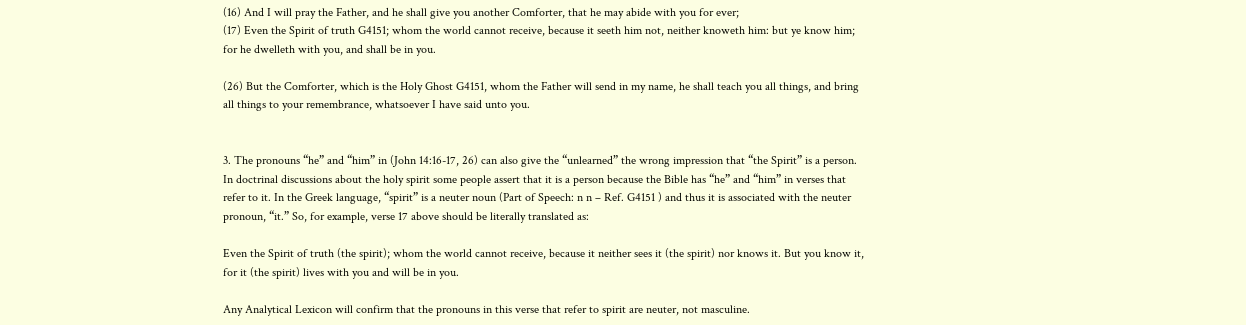(16) And I will pray the Father, and he shall give you another Comforter, that he may abide with you for ever;
(17) Even the Spirit of truth G4151; whom the world cannot receive, because it seeth him not, neither knoweth him: but ye know him; for he dwelleth with you, and shall be in you.

(26) But the Comforter, which is the Holy Ghost G4151, whom the Father will send in my name, he shall teach you all things, and bring all things to your remembrance, whatsoever I have said unto you.


3. The pronouns “he” and “him” in (John 14:16-17, 26) can also give the “unlearned” the wrong impression that “the Spirit” is a person. In doctrinal discussions about the holy spirit some people assert that it is a person because the Bible has “he” and “him” in verses that refer to it. In the Greek language, “spirit” is a neuter noun (Part of Speech: n n – Ref. G4151 ) and thus it is associated with the neuter pronoun, “it.” So, for example, verse 17 above should be literally translated as:

Even the Spirit of truth (the spirit); whom the world cannot receive, because it neither sees it (the spirit) nor knows it. But you know it, for it (the spirit) lives with you and will be in you.

Any Analytical Lexicon will confirm that the pronouns in this verse that refer to spirit are neuter, not masculine.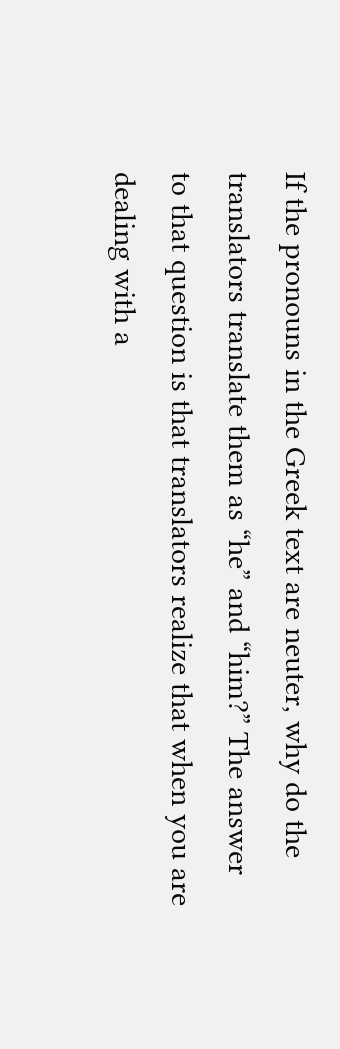If the pronouns in the Greek text are neuter, why do the translators translate them as “he” and “him?” The answer to that question is that translators realize that when you are dealing with a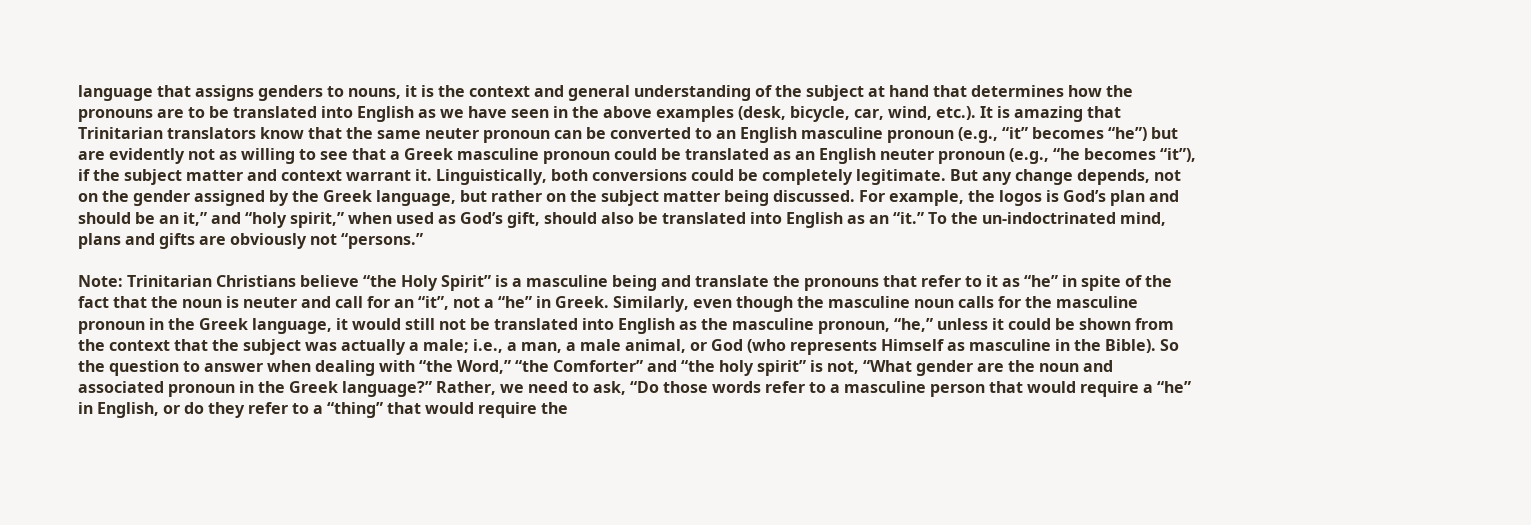language that assigns genders to nouns, it is the context and general understanding of the subject at hand that determines how the pronouns are to be translated into English as we have seen in the above examples (desk, bicycle, car, wind, etc.). It is amazing that Trinitarian translators know that the same neuter pronoun can be converted to an English masculine pronoun (e.g., “it” becomes “he”) but are evidently not as willing to see that a Greek masculine pronoun could be translated as an English neuter pronoun (e.g., “he becomes “it”), if the subject matter and context warrant it. Linguistically, both conversions could be completely legitimate. But any change depends, not on the gender assigned by the Greek language, but rather on the subject matter being discussed. For example, the logos is God’s plan and should be an it,” and “holy spirit,” when used as God’s gift, should also be translated into English as an “it.” To the un-indoctrinated mind, plans and gifts are obviously not “persons.”

Note: Trinitarian Christians believe “the Holy Spirit” is a masculine being and translate the pronouns that refer to it as “he” in spite of the fact that the noun is neuter and call for an “it”, not a “he” in Greek. Similarly, even though the masculine noun calls for the masculine pronoun in the Greek language, it would still not be translated into English as the masculine pronoun, “he,” unless it could be shown from the context that the subject was actually a male; i.e., a man, a male animal, or God (who represents Himself as masculine in the Bible). So the question to answer when dealing with “the Word,” “the Comforter” and “the holy spirit” is not, “What gender are the noun and associated pronoun in the Greek language?” Rather, we need to ask, “Do those words refer to a masculine person that would require a “he” in English, or do they refer to a “thing” that would require the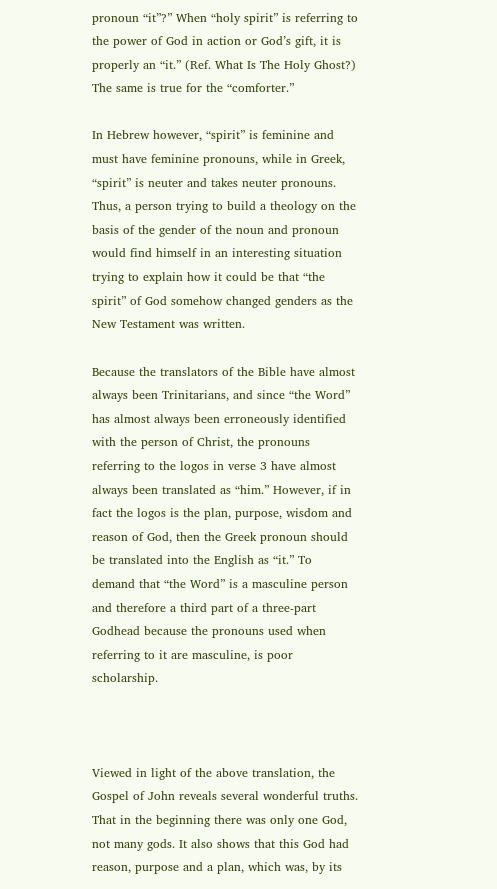pronoun “it”?” When “holy spirit” is referring to the power of God in action or God’s gift, it is properly an “it.” (Ref. What Is The Holy Ghost?) The same is true for the “comforter.”

In Hebrew however, “spirit” is feminine and must have feminine pronouns, while in Greek, “spirit” is neuter and takes neuter pronouns. Thus, a person trying to build a theology on the basis of the gender of the noun and pronoun would find himself in an interesting situation trying to explain how it could be that “the spirit” of God somehow changed genders as the New Testament was written.

Because the translators of the Bible have almost always been Trinitarians, and since “the Word” has almost always been erroneously identified with the person of Christ, the pronouns referring to the logos in verse 3 have almost always been translated as “him.” However, if in fact the logos is the plan, purpose, wisdom and reason of God, then the Greek pronoun should be translated into the English as “it.” To demand that “the Word” is a masculine person and therefore a third part of a three-part Godhead because the pronouns used when referring to it are masculine, is poor scholarship.



Viewed in light of the above translation, the Gospel of John reveals several wonderful truths. That in the beginning there was only one God, not many gods. It also shows that this God had reason, purpose and a plan, which was, by its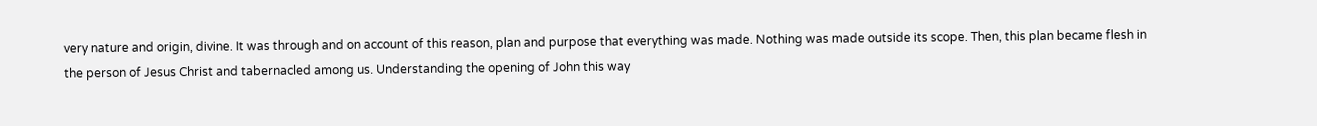very nature and origin, divine. It was through and on account of this reason, plan and purpose that everything was made. Nothing was made outside its scope. Then, this plan became flesh in the person of Jesus Christ and tabernacled among us. Understanding the opening of John this way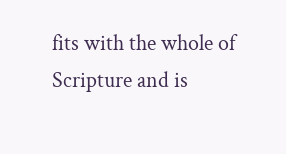fits with the whole of Scripture and is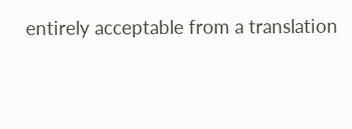entirely acceptable from a translation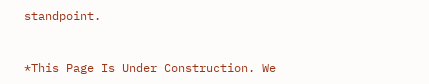standpoint.



*This Page Is Under Construction. We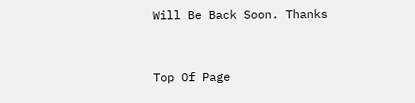Will Be Back Soon. Thanks



Top Of Page